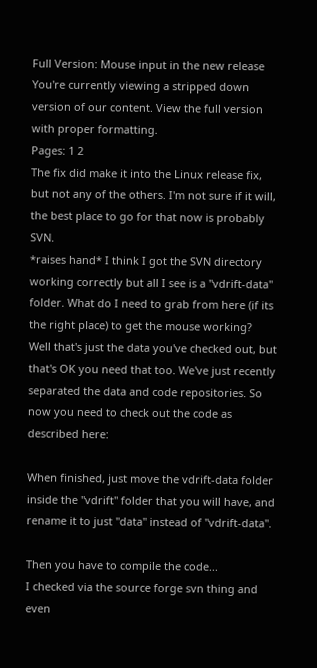Full Version: Mouse input in the new release
You're currently viewing a stripped down version of our content. View the full version with proper formatting.
Pages: 1 2
The fix did make it into the Linux release fix, but not any of the others. I'm not sure if it will, the best place to go for that now is probably SVN.
*raises hand* I think I got the SVN directory working correctly but all I see is a "vdrift-data" folder. What do I need to grab from here (if its the right place) to get the mouse working?
Well that's just the data you've checked out, but that's OK you need that too. We've just recently separated the data and code repositories. So now you need to check out the code as described here:

When finished, just move the vdrift-data folder inside the "vdrift" folder that you will have, and rename it to just "data" instead of "vdrift-data".

Then you have to compile the code...
I checked via the source forge svn thing and even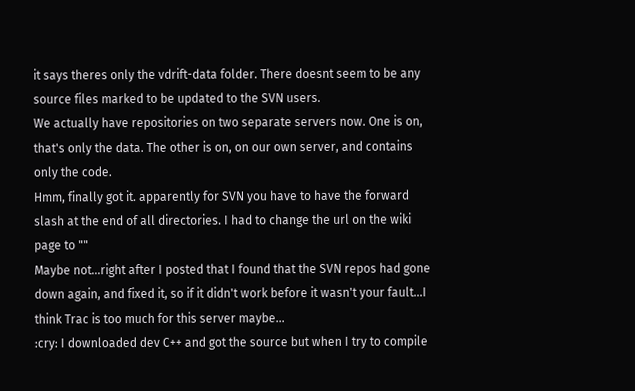it says theres only the vdrift-data folder. There doesnt seem to be any source files marked to be updated to the SVN users.
We actually have repositories on two separate servers now. One is on, that's only the data. The other is on, on our own server, and contains only the code.
Hmm, finally got it. apparently for SVN you have to have the forward slash at the end of all directories. I had to change the url on the wiki page to ""
Maybe not...right after I posted that I found that the SVN repos had gone down again, and fixed it, so if it didn't work before it wasn't your fault...I think Trac is too much for this server maybe...
:cry: I downloaded dev C++ and got the source but when I try to compile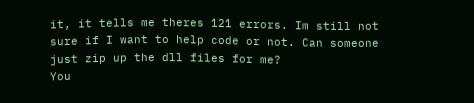it, it tells me theres 121 errors. Im still not sure if I want to help code or not. Can someone just zip up the dll files for me?
You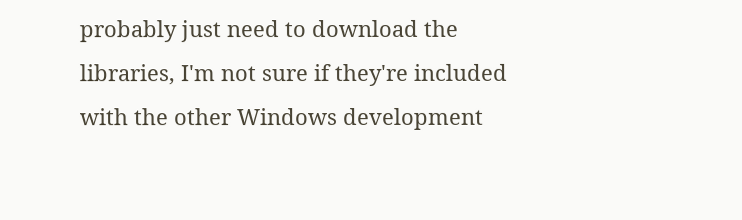probably just need to download the libraries, I'm not sure if they're included with the other Windows development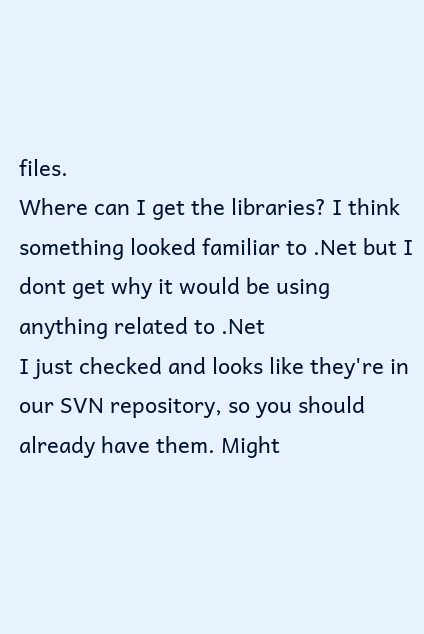files.
Where can I get the libraries? I think something looked familiar to .Net but I dont get why it would be using anything related to .Net
I just checked and looks like they're in our SVN repository, so you should already have them. Might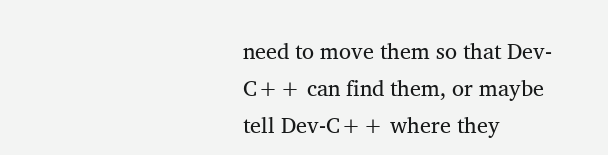need to move them so that Dev-C++ can find them, or maybe tell Dev-C++ where they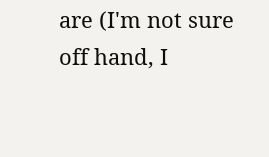are (I'm not sure off hand, I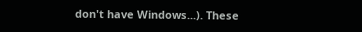don't have Windows...). These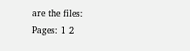are the files:
Pages: 1 2